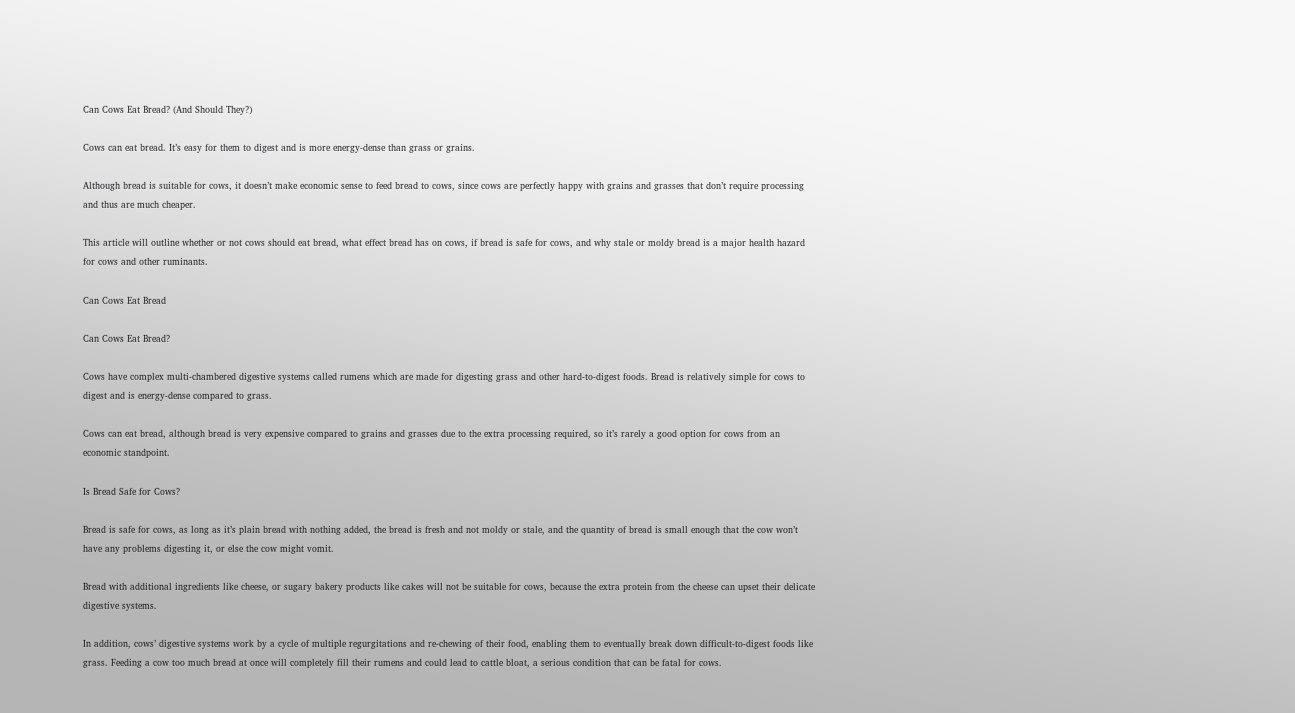Can Cows Eat Bread? (And Should They?)

Cows can eat bread. It’s easy for them to digest and is more energy-dense than grass or grains.

Although bread is suitable for cows, it doesn’t make economic sense to feed bread to cows, since cows are perfectly happy with grains and grasses that don’t require processing and thus are much cheaper.

This article will outline whether or not cows should eat bread, what effect bread has on cows, if bread is safe for cows, and why stale or moldy bread is a major health hazard for cows and other ruminants.

Can Cows Eat Bread

Can Cows Eat Bread?

Cows have complex multi-chambered digestive systems called rumens which are made for digesting grass and other hard-to-digest foods. Bread is relatively simple for cows to digest and is energy-dense compared to grass.

Cows can eat bread, although bread is very expensive compared to grains and grasses due to the extra processing required, so it’s rarely a good option for cows from an economic standpoint.

Is Bread Safe for Cows?

Bread is safe for cows, as long as it’s plain bread with nothing added, the bread is fresh and not moldy or stale, and the quantity of bread is small enough that the cow won’t have any problems digesting it, or else the cow might vomit.

Bread with additional ingredients like cheese, or sugary bakery products like cakes will not be suitable for cows, because the extra protein from the cheese can upset their delicate digestive systems.

In addition, cows’ digestive systems work by a cycle of multiple regurgitations and re-chewing of their food, enabling them to eventually break down difficult-to-digest foods like grass. Feeding a cow too much bread at once will completely fill their rumens and could lead to cattle bloat, a serious condition that can be fatal for cows.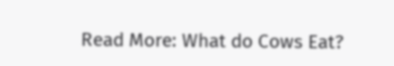Read More: What do Cows Eat?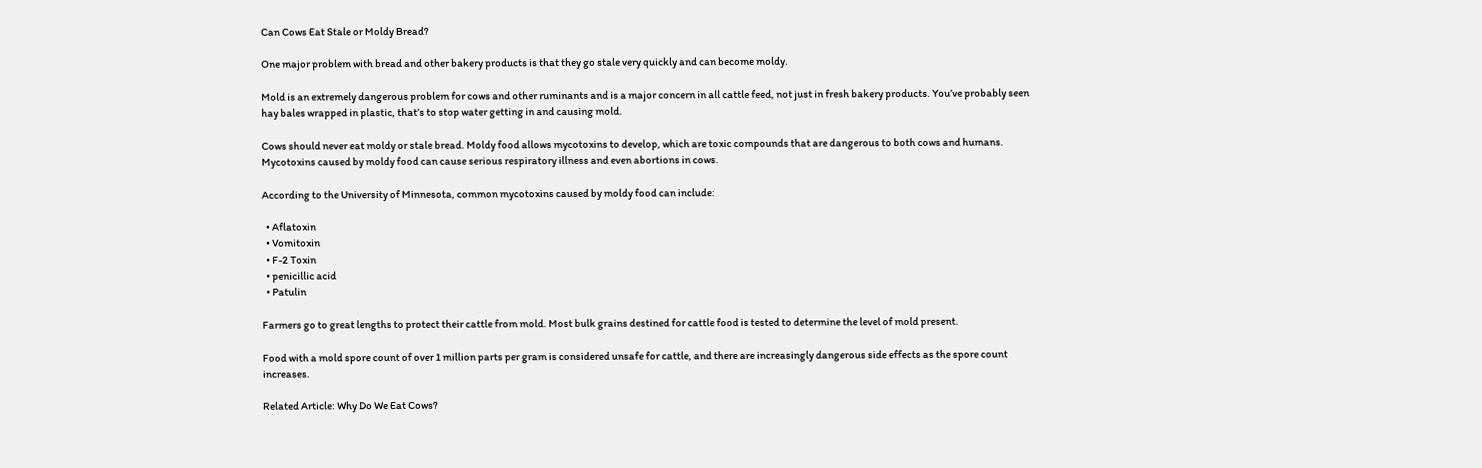Can Cows Eat Stale or Moldy Bread?

One major problem with bread and other bakery products is that they go stale very quickly and can become moldy.

Mold is an extremely dangerous problem for cows and other ruminants and is a major concern in all cattle feed, not just in fresh bakery products. You’ve probably seen hay bales wrapped in plastic, that’s to stop water getting in and causing mold.

Cows should never eat moldy or stale bread. Moldy food allows mycotoxins to develop, which are toxic compounds that are dangerous to both cows and humans. Mycotoxins caused by moldy food can cause serious respiratory illness and even abortions in cows.

According to the University of Minnesota, common mycotoxins caused by moldy food can include:

  • Aflatoxin
  • Vomitoxin
  • F-2 Toxin
  • penicillic acid
  • Patulin

Farmers go to great lengths to protect their cattle from mold. Most bulk grains destined for cattle food is tested to determine the level of mold present.

Food with a mold spore count of over 1 million parts per gram is considered unsafe for cattle, and there are increasingly dangerous side effects as the spore count increases.

Related Article: Why Do We Eat Cows?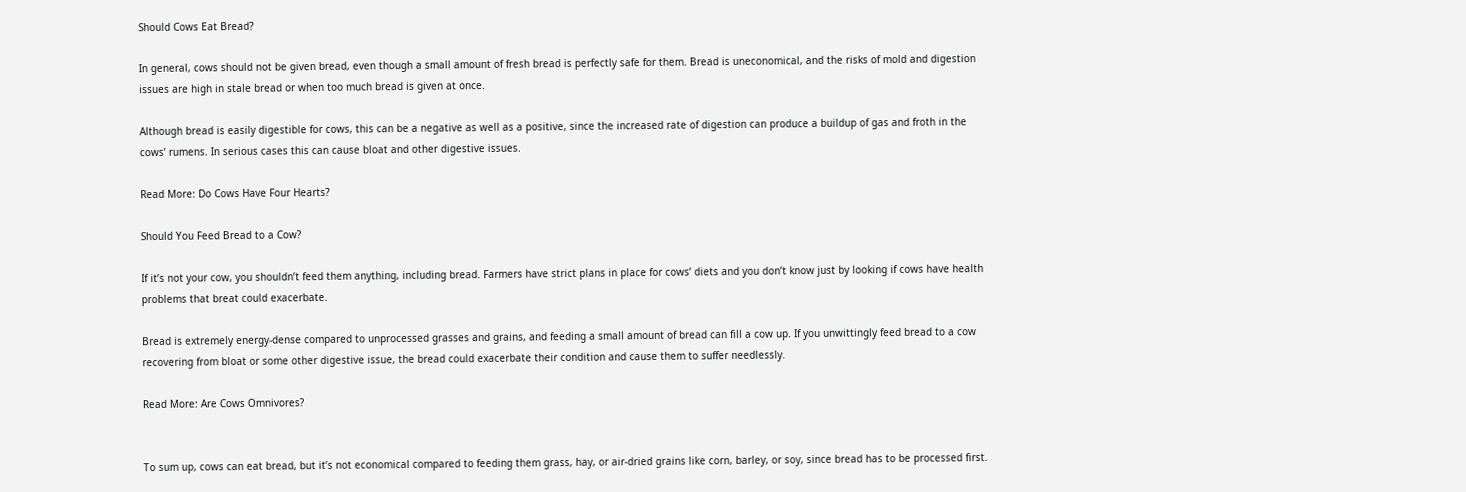Should Cows Eat Bread?

In general, cows should not be given bread, even though a small amount of fresh bread is perfectly safe for them. Bread is uneconomical, and the risks of mold and digestion issues are high in stale bread or when too much bread is given at once.

Although bread is easily digestible for cows, this can be a negative as well as a positive, since the increased rate of digestion can produce a buildup of gas and froth in the cows’ rumens. In serious cases this can cause bloat and other digestive issues.

Read More: Do Cows Have Four Hearts?

Should You Feed Bread to a Cow?

If it’s not your cow, you shouldn’t feed them anything, including bread. Farmers have strict plans in place for cows’ diets and you don’t know just by looking if cows have health problems that breat could exacerbate.

Bread is extremely energy-dense compared to unprocessed grasses and grains, and feeding a small amount of bread can fill a cow up. If you unwittingly feed bread to a cow recovering from bloat or some other digestive issue, the bread could exacerbate their condition and cause them to suffer needlessly.

Read More: Are Cows Omnivores?


To sum up, cows can eat bread, but it’s not economical compared to feeding them grass, hay, or air-dried grains like corn, barley, or soy, since bread has to be processed first.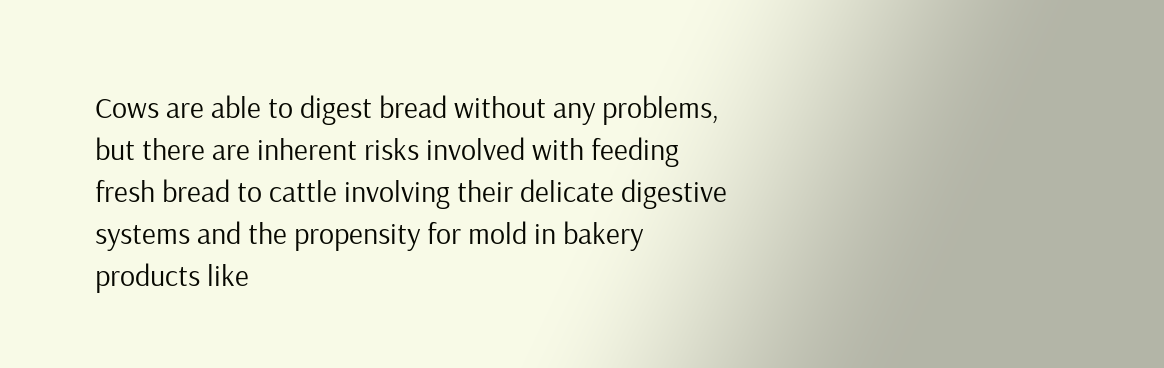Cows are able to digest bread without any problems, but there are inherent risks involved with feeding fresh bread to cattle involving their delicate digestive systems and the propensity for mold in bakery products like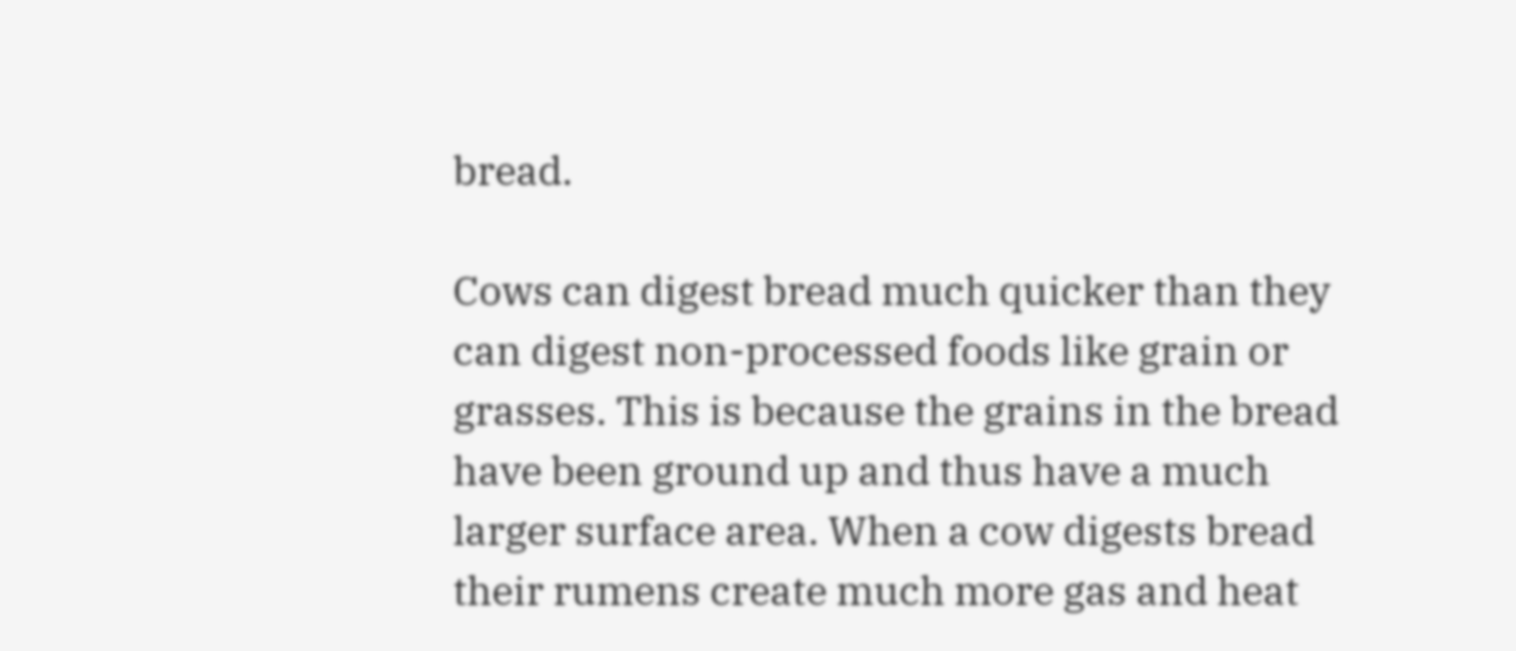bread.

Cows can digest bread much quicker than they can digest non-processed foods like grain or grasses. This is because the grains in the bread have been ground up and thus have a much larger surface area. When a cow digests bread their rumens create much more gas and heat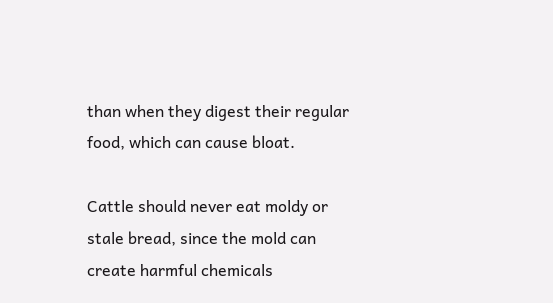than when they digest their regular food, which can cause bloat.

Cattle should never eat moldy or stale bread, since the mold can create harmful chemicals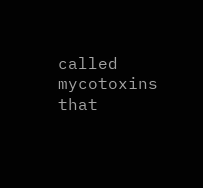called mycotoxins that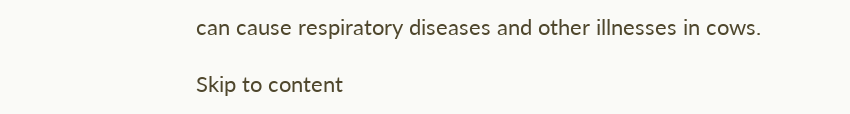can cause respiratory diseases and other illnesses in cows.

Skip to content